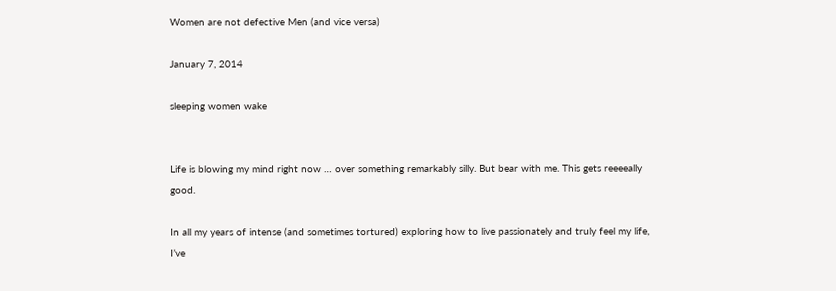Women are not defective Men (and vice versa)

January 7, 2014

sleeping women wake


Life is blowing my mind right now … over something remarkably silly. But bear with me. This gets reeeeally good.

In all my years of intense (and sometimes tortured) exploring how to live passionately and truly feel my life, I’ve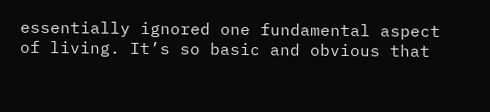essentially ignored one fundamental aspect of living. It’s so basic and obvious that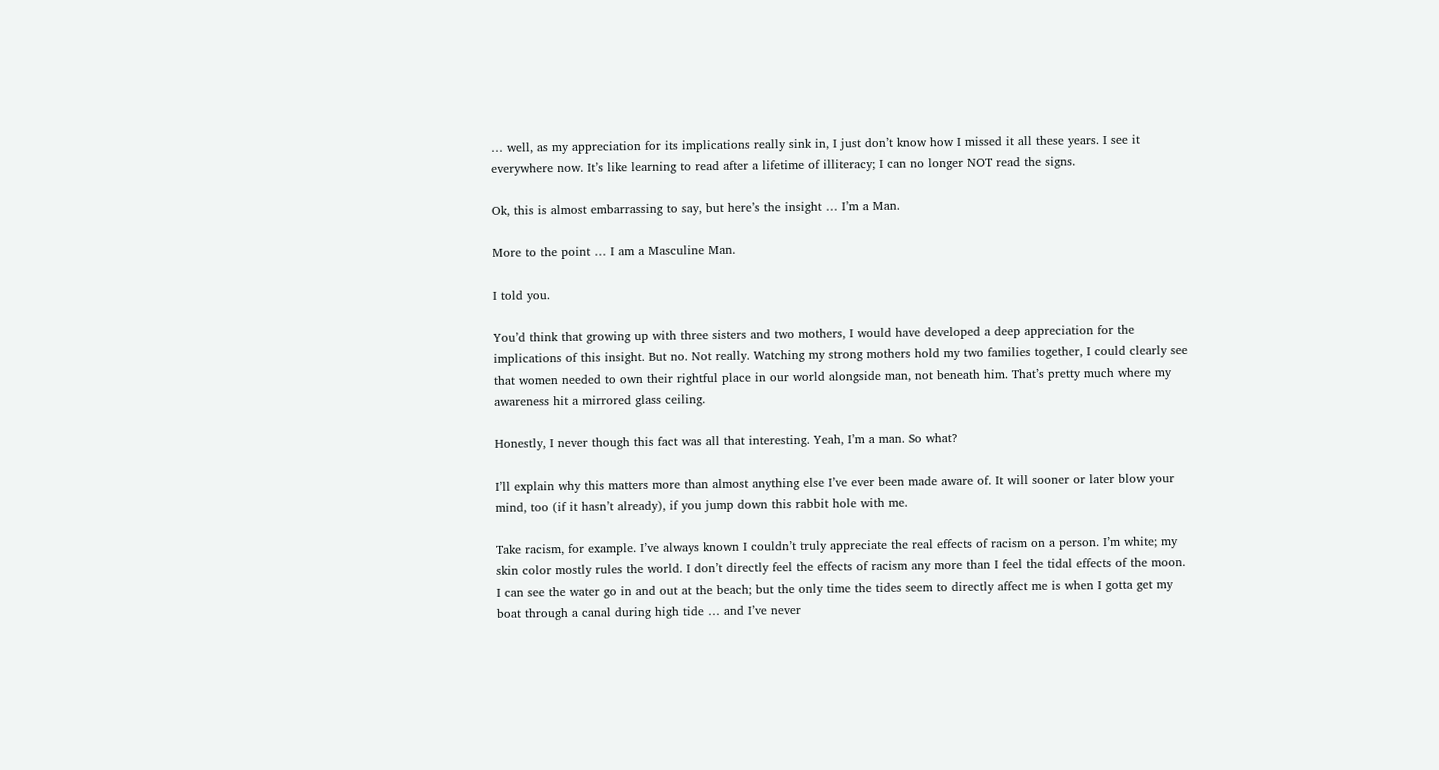… well, as my appreciation for its implications really sink in, I just don’t know how I missed it all these years. I see it everywhere now. It’s like learning to read after a lifetime of illiteracy; I can no longer NOT read the signs.

Ok, this is almost embarrassing to say, but here’s the insight … I’m a Man.

More to the point … I am a Masculine Man.

I told you.

You’d think that growing up with three sisters and two mothers, I would have developed a deep appreciation for the implications of this insight. But no. Not really. Watching my strong mothers hold my two families together, I could clearly see that women needed to own their rightful place in our world alongside man, not beneath him. That’s pretty much where my awareness hit a mirrored glass ceiling.

Honestly, I never though this fact was all that interesting. Yeah, I’m a man. So what?

I’ll explain why this matters more than almost anything else I’ve ever been made aware of. It will sooner or later blow your mind, too (if it hasn’t already), if you jump down this rabbit hole with me.

Take racism, for example. I’ve always known I couldn’t truly appreciate the real effects of racism on a person. I’m white; my skin color mostly rules the world. I don’t directly feel the effects of racism any more than I feel the tidal effects of the moon. I can see the water go in and out at the beach; but the only time the tides seem to directly affect me is when I gotta get my boat through a canal during high tide … and I’ve never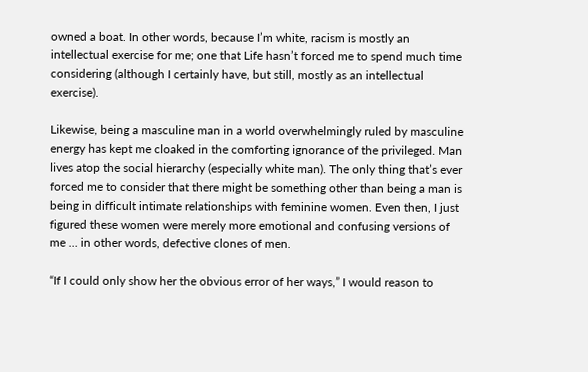owned a boat. In other words, because I’m white, racism is mostly an intellectual exercise for me; one that Life hasn’t forced me to spend much time considering (although I certainly have, but still, mostly as an intellectual exercise).

Likewise, being a masculine man in a world overwhelmingly ruled by masculine energy has kept me cloaked in the comforting ignorance of the privileged. Man lives atop the social hierarchy (especially white man). The only thing that’s ever forced me to consider that there might be something other than being a man is being in difficult intimate relationships with feminine women. Even then, I just figured these women were merely more emotional and confusing versions of me … in other words, defective clones of men.

“If I could only show her the obvious error of her ways,” I would reason to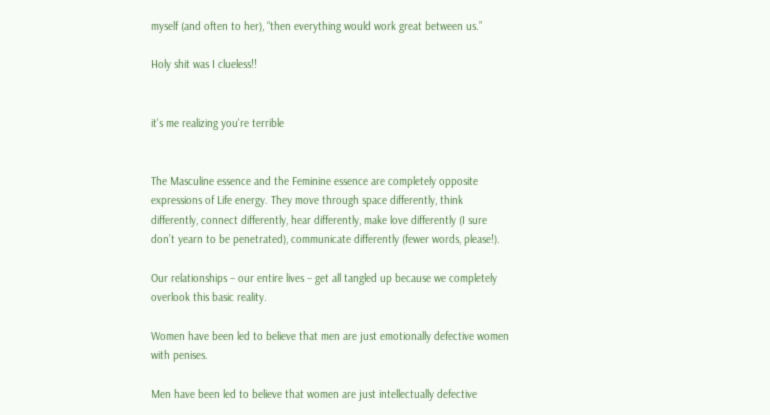myself (and often to her), “then everything would work great between us.”

Holy shit was I clueless!!


it's me realizing you're terrible


The Masculine essence and the Feminine essence are completely opposite expressions of Life energy. They move through space differently, think differently, connect differently, hear differently, make love differently (I sure don’t yearn to be penetrated), communicate differently (fewer words, please!).

Our relationships – our entire lives – get all tangled up because we completely overlook this basic reality.

Women have been led to believe that men are just emotionally defective women with penises.

Men have been led to believe that women are just intellectually defective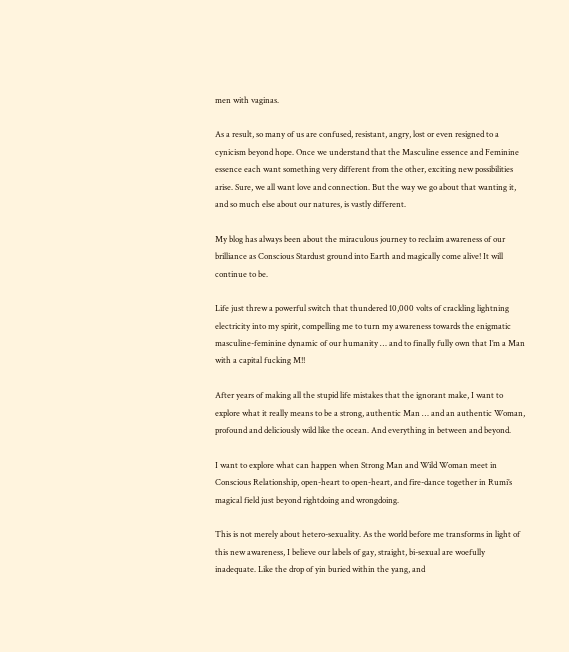men with vaginas.

As a result, so many of us are confused, resistant, angry, lost or even resigned to a cynicism beyond hope. Once we understand that the Masculine essence and Feminine essence each want something very different from the other, exciting new possibilities arise. Sure, we all want love and connection. But the way we go about that wanting it, and so much else about our natures, is vastly different.

My blog has always been about the miraculous journey to reclaim awareness of our brilliance as Conscious Stardust ground into Earth and magically come alive! It will continue to be.

Life just threw a powerful switch that thundered 10,000 volts of crackling lightning electricity into my spirit, compelling me to turn my awareness towards the enigmatic masculine-feminine dynamic of our humanity … and to finally fully own that I’m a Man with a capital fucking M!!

After years of making all the stupid life mistakes that the ignorant make, I want to explore what it really means to be a strong, authentic Man … and an authentic Woman, profound and deliciously wild like the ocean. And everything in between and beyond.

I want to explore what can happen when Strong Man and Wild Woman meet in Conscious Relationship, open-heart to open-heart, and fire-dance together in Rumi’s magical field just beyond rightdoing and wrongdoing.

This is not merely about hetero-sexuality. As the world before me transforms in light of this new awareness, I believe our labels of gay, straight, bi-sexual are woefully inadequate. Like the drop of yin buried within the yang, and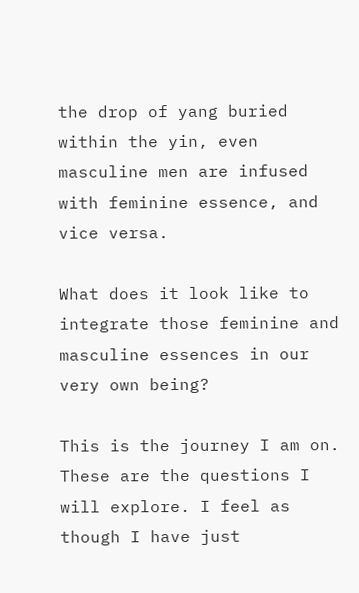the drop of yang buried within the yin, even masculine men are infused with feminine essence, and vice versa.

What does it look like to integrate those feminine and masculine essences in our very own being?

This is the journey I am on. These are the questions I will explore. I feel as though I have just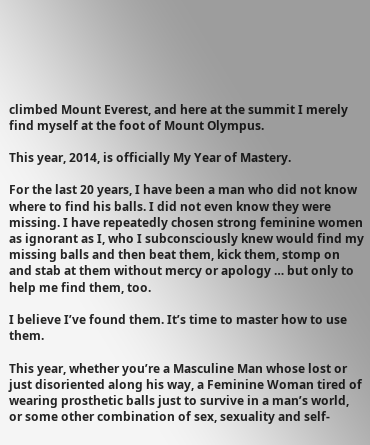climbed Mount Everest, and here at the summit I merely find myself at the foot of Mount Olympus.

This year, 2014, is officially My Year of Mastery.

For the last 20 years, I have been a man who did not know where to find his balls. I did not even know they were missing. I have repeatedly chosen strong feminine women as ignorant as I, who I subconsciously knew would find my missing balls and then beat them, kick them, stomp on and stab at them without mercy or apology … but only to help me find them, too.

I believe I’ve found them. It’s time to master how to use them.

This year, whether you’re a Masculine Man whose lost or just disoriented along his way, a Feminine Woman tired of wearing prosthetic balls just to survive in a man’s world, or some other combination of sex, sexuality and self-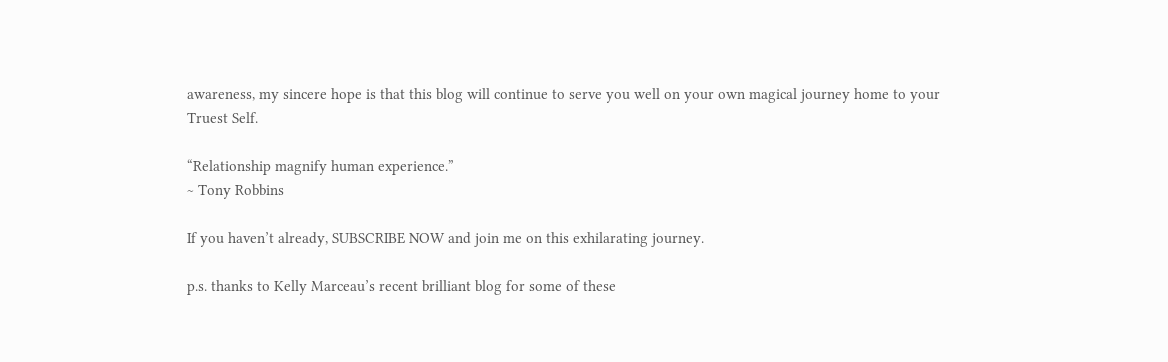awareness, my sincere hope is that this blog will continue to serve you well on your own magical journey home to your Truest Self.

“Relationship magnify human experience.”
~ Tony Robbins

If you haven’t already, SUBSCRIBE NOW and join me on this exhilarating journey.

p.s. thanks to Kelly Marceau’s recent brilliant blog for some of these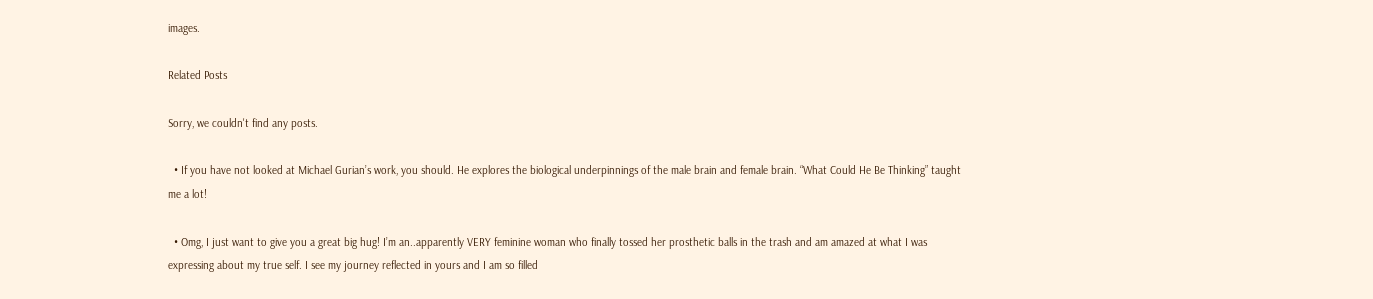images.

Related Posts

Sorry, we couldn't find any posts.

  • If you have not looked at Michael Gurian’s work, you should. He explores the biological underpinnings of the male brain and female brain. “What Could He Be Thinking” taught me a lot!

  • Omg, I just want to give you a great big hug! I’m an..apparently VERY feminine woman who finally tossed her prosthetic balls in the trash and am amazed at what I was expressing about my true self. I see my journey reflected in yours and I am so filled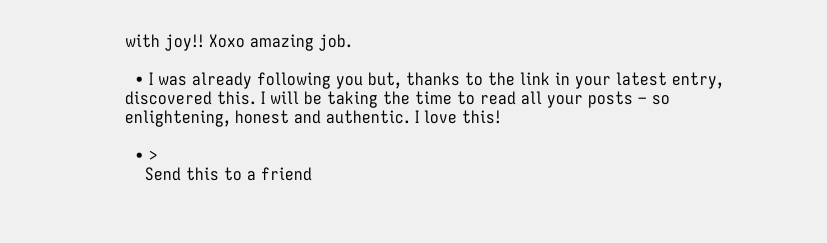with joy!! Xoxo amazing job.

  • I was already following you but, thanks to the link in your latest entry, discovered this. I will be taking the time to read all your posts – so enlightening, honest and authentic. I love this!

  • >
    Send this to a friend